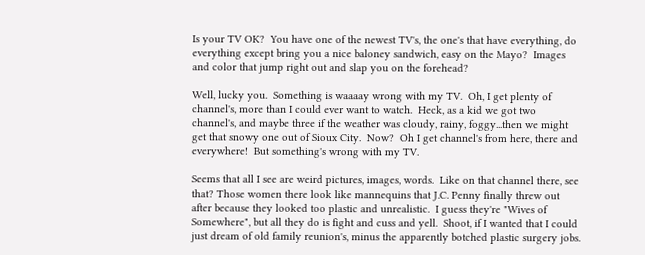Is your TV OK?  You have one of the newest TV's, the one's that have everything, do everything except bring you a nice baloney sandwich, easy on the Mayo?  Images and color that jump right out and slap you on the forehead?

Well, lucky you.  Something is waaaay wrong with my TV.  Oh, I get plenty of channel's, more than I could ever want to watch.  Heck, as a kid we got two channel's, and maybe three if the weather was cloudy, rainy, foggy...then we might get that snowy one out of Sioux City.  Now?  Oh I get channel's from here, there and everywhere!  But something's wrong with my TV.

Seems that all I see are weird pictures, images, words.  Like on that channel there, see that? Those women there look like mannequins that J.C. Penny finally threw out after because they looked too plastic and unrealistic.  I guess they're "Wives of Somewhere", but all they do is fight and cuss and yell.  Shoot, if I wanted that I could just dream of old family reunion's, minus the apparently botched plastic surgery jobs.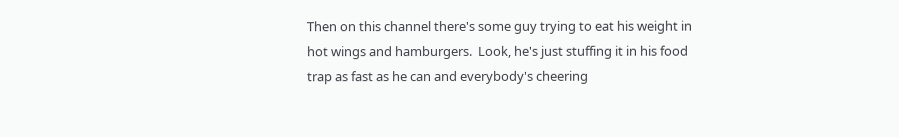Then on this channel there's some guy trying to eat his weight in hot wings and hamburgers.  Look, he's just stuffing it in his food trap as fast as he can and everybody's cheering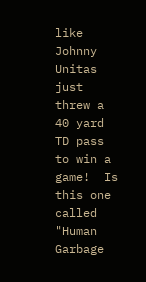like Johnny Unitas just threw a 40 yard TD pass to win a game!  Is this one called "Human Garbage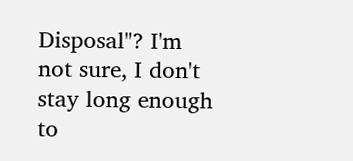Disposal"? I'm not sure, I don't stay long enough to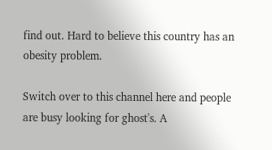find out. Hard to believe this country has an obesity problem.

Switch over to this channel here and people are busy looking for ghost's. A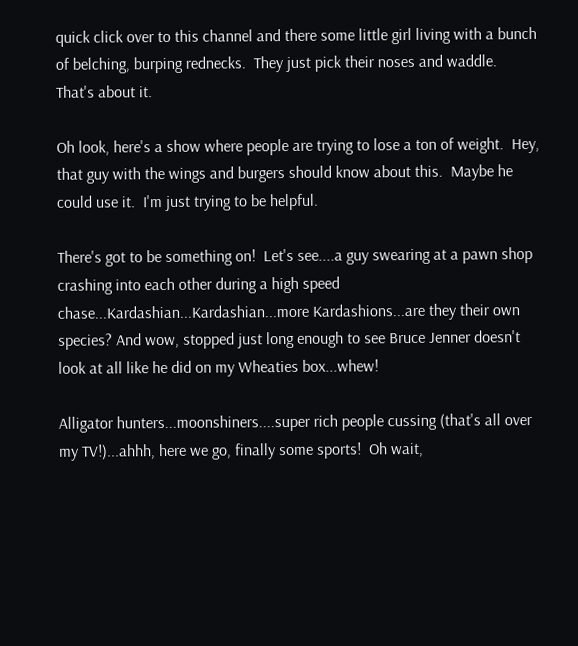quick click over to this channel and there some little girl living with a bunch of belching, burping rednecks.  They just pick their noses and waddle.  That's about it.

Oh look, here's a show where people are trying to lose a ton of weight.  Hey, that guy with the wings and burgers should know about this.  Maybe he could use it.  I'm just trying to be helpful.

There's got to be something on!  Let's see....a guy swearing at a pawn shop crashing into each other during a high speed chase...Kardashian...Kardashian...more Kardashions...are they their own species? And wow, stopped just long enough to see Bruce Jenner doesn't look at all like he did on my Wheaties box...whew!

Alligator hunters...moonshiners....super rich people cussing (that's all over my TV!)...ahhh, here we go, finally some sports!  Oh wait,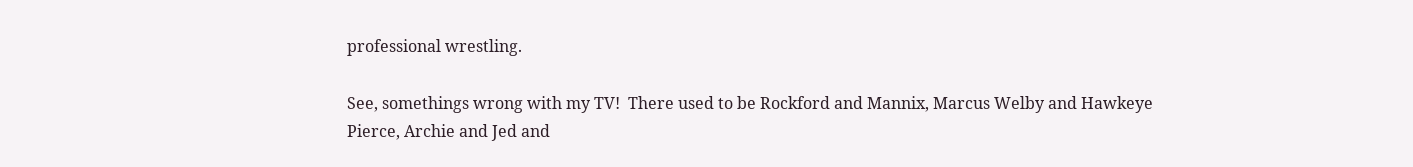professional wrestling.

See, somethings wrong with my TV!  There used to be Rockford and Mannix, Marcus Welby and Hawkeye Pierce, Archie and Jed and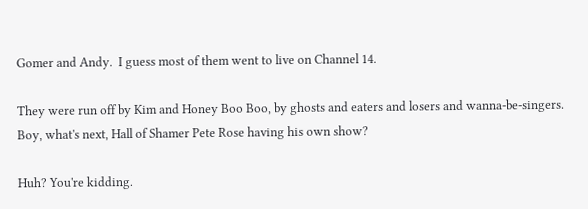Gomer and Andy.  I guess most of them went to live on Channel 14.

They were run off by Kim and Honey Boo Boo, by ghosts and eaters and losers and wanna-be-singers.  Boy, what's next, Hall of Shamer Pete Rose having his own show?

Huh? You're kidding.